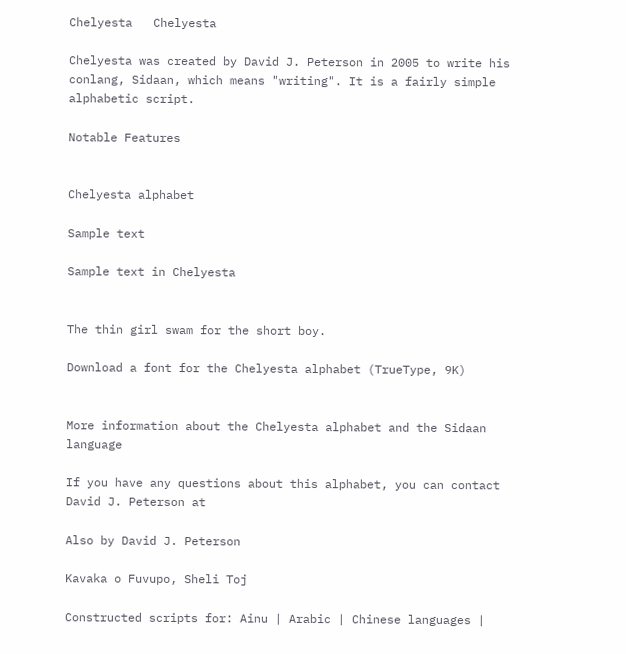Chelyesta   Chelyesta

Chelyesta was created by David J. Peterson in 2005 to write his conlang, Sidaan, which means "writing". It is a fairly simple alphabetic script.

Notable Features


Chelyesta alphabet

Sample text

Sample text in Chelyesta


The thin girl swam for the short boy.

Download a font for the Chelyesta alphabet (TrueType, 9K)


More information about the Chelyesta alphabet and the Sidaan language

If you have any questions about this alphabet, you can contact David J. Peterson at

Also by David J. Peterson

Kavaka o Fuvupo, Sheli Toj

Constructed scripts for: Ainu | Arabic | Chinese languages |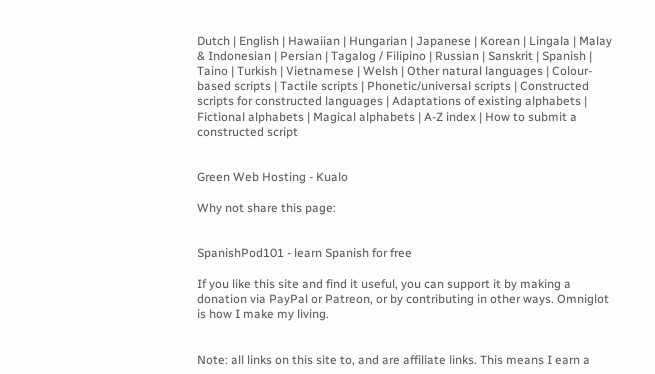Dutch | English | Hawaiian | Hungarian | Japanese | Korean | Lingala | Malay & Indonesian | Persian | Tagalog / Filipino | Russian | Sanskrit | Spanish | Taino | Turkish | Vietnamese | Welsh | Other natural languages | Colour-based scripts | Tactile scripts | Phonetic/universal scripts | Constructed scripts for constructed languages | Adaptations of existing alphabets | Fictional alphabets | Magical alphabets | A-Z index | How to submit a constructed script


Green Web Hosting - Kualo

Why not share this page:


SpanishPod101 - learn Spanish for free

If you like this site and find it useful, you can support it by making a donation via PayPal or Patreon, or by contributing in other ways. Omniglot is how I make my living.


Note: all links on this site to, and are affiliate links. This means I earn a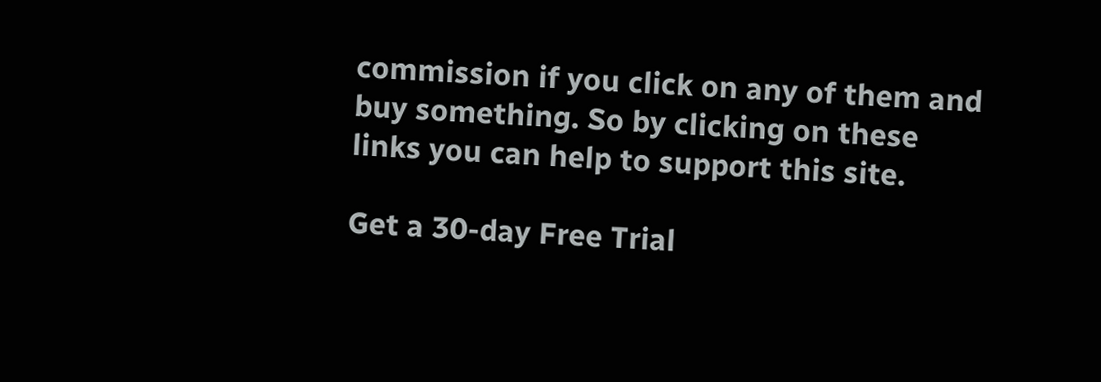commission if you click on any of them and buy something. So by clicking on these links you can help to support this site.

Get a 30-day Free Trial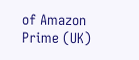of Amazon Prime (UK)